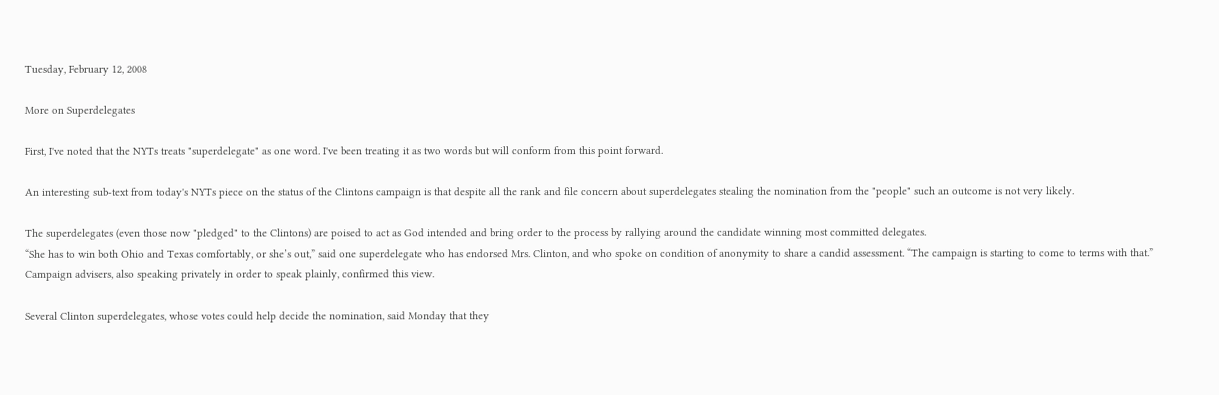Tuesday, February 12, 2008

More on Superdelegates

First, I've noted that the NYTs treats "superdelegate" as one word. I've been treating it as two words but will conform from this point forward.

An interesting sub-text from today's NYTs piece on the status of the Clintons campaign is that despite all the rank and file concern about superdelegates stealing the nomination from the "people" such an outcome is not very likely.

The superdelegates (even those now "pledged" to the Clintons) are poised to act as God intended and bring order to the process by rallying around the candidate winning most committed delegates.
“She has to win both Ohio and Texas comfortably, or she’s out,” said one superdelegate who has endorsed Mrs. Clinton, and who spoke on condition of anonymity to share a candid assessment. “The campaign is starting to come to terms with that.” Campaign advisers, also speaking privately in order to speak plainly, confirmed this view.

Several Clinton superdelegates, whose votes could help decide the nomination, said Monday that they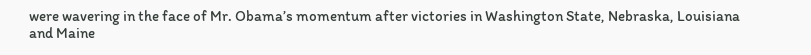were wavering in the face of Mr. Obama’s momentum after victories in Washington State, Nebraska, Louisiana and Maine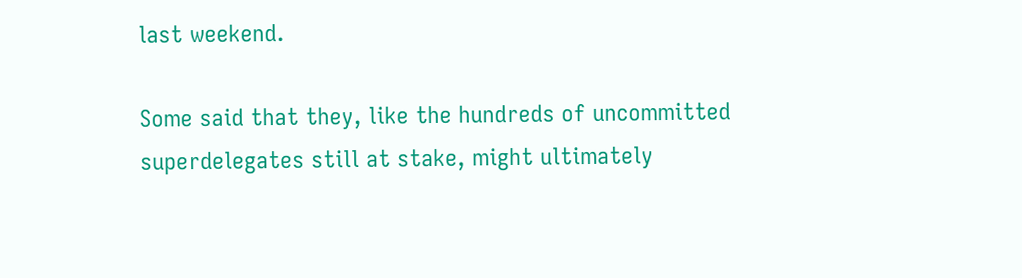last weekend.

Some said that they, like the hundreds of uncommitted superdelegates still at stake, might ultimately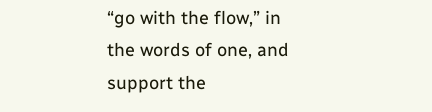“go with the flow,” in the words of one, and support the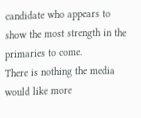candidate who appears to show the most strength in the primaries to come.
There is nothing the media would like more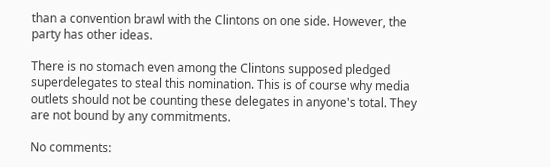than a convention brawl with the Clintons on one side. However, the party has other ideas.

There is no stomach even among the Clintons supposed pledged superdelegates to steal this nomination. This is of course why media outlets should not be counting these delegates in anyone's total. They are not bound by any commitments.

No comments: